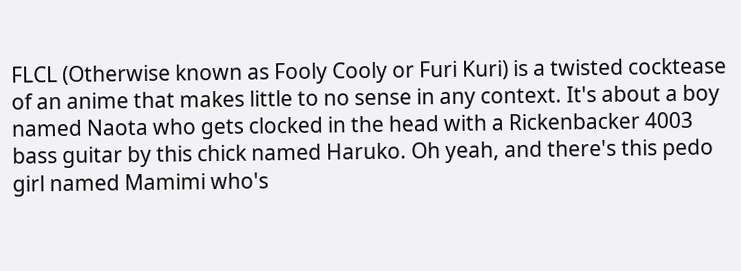FLCL (Otherwise known as Fooly Cooly or Furi Kuri) is a twisted cocktease of an anime that makes little to no sense in any context. It's about a boy named Naota who gets clocked in the head with a Rickenbacker 4003 bass guitar by this chick named Haruko. Oh yeah, and there's this pedo girl named Mamimi who's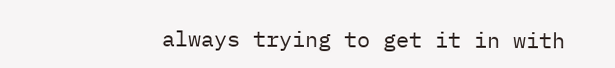always trying to get it in with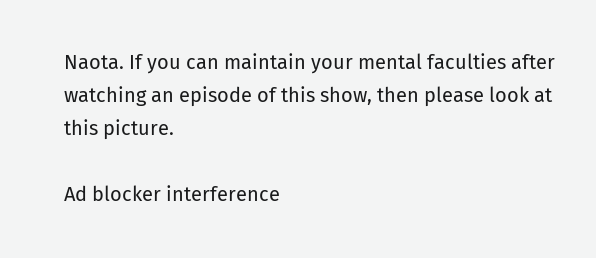Naota. If you can maintain your mental faculties after watching an episode of this show, then please look at this picture.

Ad blocker interference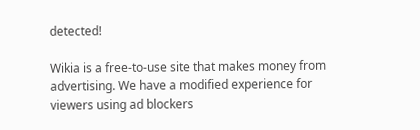detected!

Wikia is a free-to-use site that makes money from advertising. We have a modified experience for viewers using ad blockers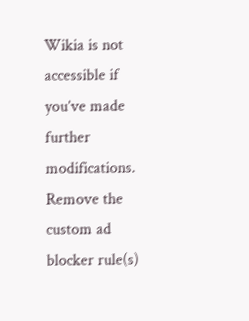Wikia is not accessible if you’ve made further modifications. Remove the custom ad blocker rule(s)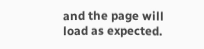and the page will load as expected.